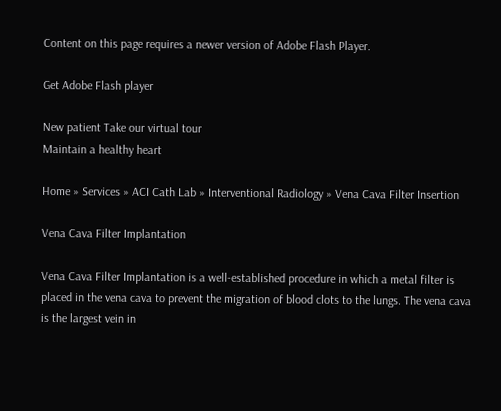Content on this page requires a newer version of Adobe Flash Player.

Get Adobe Flash player

New patient Take our virtual tour
Maintain a healthy heart

Home » Services » ACI Cath Lab » Interventional Radiology » Vena Cava Filter Insertion

Vena Cava Filter Implantation

Vena Cava Filter Implantation is a well-established procedure in which a metal filter is placed in the vena cava to prevent the migration of blood clots to the lungs. The vena cava is the largest vein in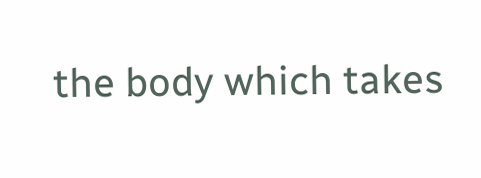the body which takes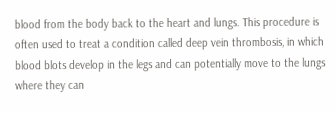blood from the body back to the heart and lungs. This procedure is often used to treat a condition called deep vein thrombosis, in which blood blots develop in the legs and can potentially move to the lungs where they can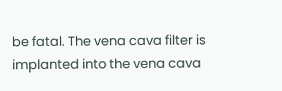be fatal. The vena cava filter is implanted into the vena cava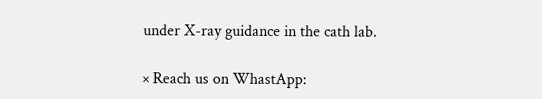under X-ray guidance in the cath lab.

× Reach us on WhastApp: